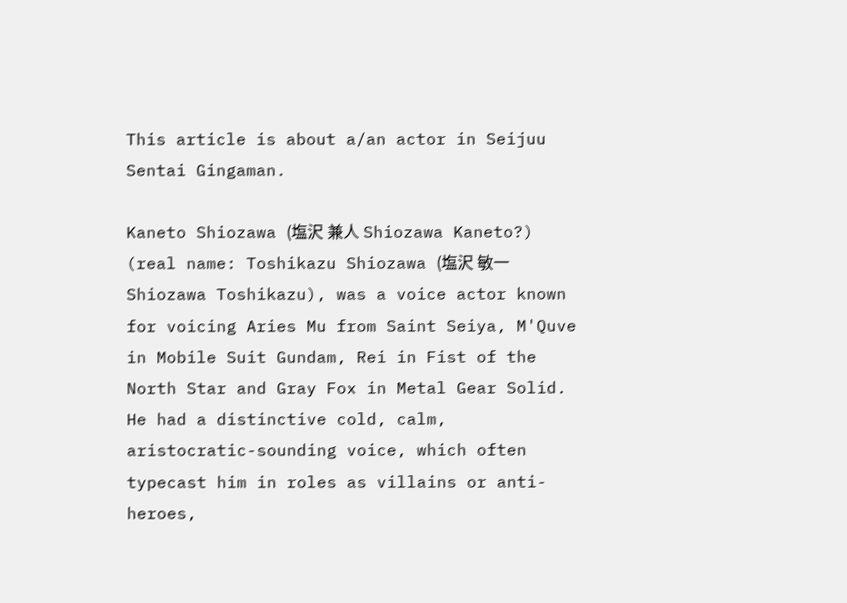This article is about a/an actor in Seijuu Sentai Gingaman.

Kaneto Shiozawa (塩沢 兼人 Shiozawa Kaneto?) (real name: Toshikazu Shiozawa (塩沢 敏一 Shiozawa Toshikazu), was a voice actor known for voicing Aries Mu from Saint Seiya, M'Quve in Mobile Suit Gundam, Rei in Fist of the North Star and Gray Fox in Metal Gear Solid. He had a distinctive cold, calm, aristocratic-sounding voice, which often typecast him in roles as villains or anti-heroes,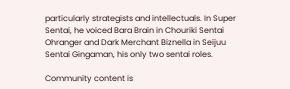particularly strategists and intellectuals. In Super Sentai, he voiced Bara Brain in Chouriki Sentai Ohranger and Dark Merchant Biznella in Seijuu Sentai Gingaman, his only two sentai roles.

Community content is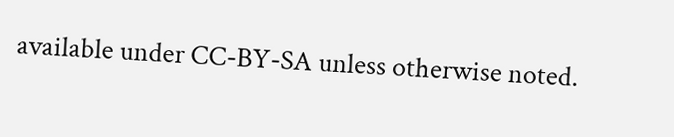available under CC-BY-SA unless otherwise noted.